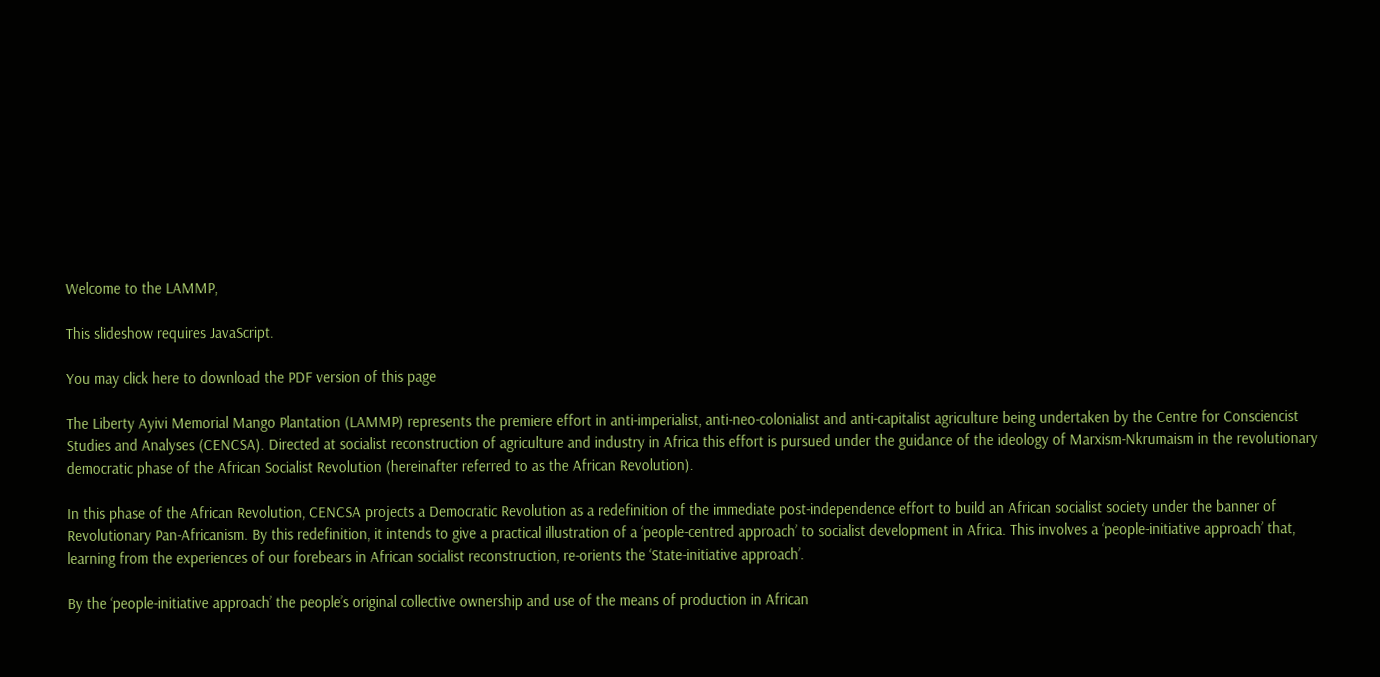Welcome to the LAMMP,

This slideshow requires JavaScript.

You may click here to download the PDF version of this page

The Liberty Ayivi Memorial Mango Plantation (LAMMP) represents the premiere effort in anti-imperialist, anti-neo-colonialist and anti-capitalist agriculture being undertaken by the Centre for Consciencist Studies and Analyses (CENCSA). Directed at socialist reconstruction of agriculture and industry in Africa this effort is pursued under the guidance of the ideology of Marxism-Nkrumaism in the revolutionary democratic phase of the African Socialist Revolution (hereinafter referred to as the African Revolution).

In this phase of the African Revolution, CENCSA projects a Democratic Revolution as a redefinition of the immediate post-independence effort to build an African socialist society under the banner of Revolutionary Pan-Africanism. By this redefinition, it intends to give a practical illustration of a ‘people-centred approach’ to socialist development in Africa. This involves a ‘people-initiative approach’ that, learning from the experiences of our forebears in African socialist reconstruction, re-orients the ‘State-initiative approach’.

By the ‘people-initiative approach’ the people’s original collective ownership and use of the means of production in African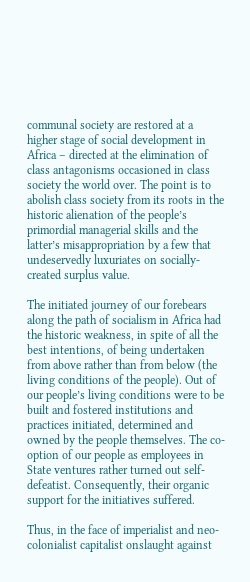communal society are restored at a higher stage of social development in Africa – directed at the elimination of class antagonisms occasioned in class society the world over. The point is to abolish class society from its roots in the historic alienation of the people’s primordial managerial skills and the latter’s misappropriation by a few that undeservedly luxuriates on socially-created surplus value.

The initiated journey of our forebears along the path of socialism in Africa had the historic weakness, in spite of all the best intentions, of being undertaken from above rather than from below (the living conditions of the people). Out of our people’s living conditions were to be built and fostered institutions and practices initiated, determined and owned by the people themselves. The co-option of our people as employees in State ventures rather turned out self-defeatist. Consequently, their organic support for the initiatives suffered.

Thus, in the face of imperialist and neo-colonialist capitalist onslaught against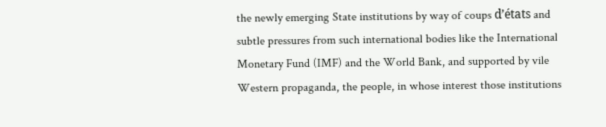the newly emerging State institutions by way of coups d’états and subtle pressures from such international bodies like the International Monetary Fund (IMF) and the World Bank, and supported by vile Western propaganda, the people, in whose interest those institutions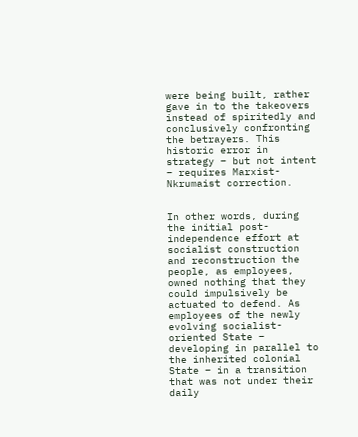were being built, rather gave in to the takeovers instead of spiritedly and conclusively confronting the betrayers. This historic error in strategy – but not intent – requires Marxist-Nkrumaist correction.


In other words, during the initial post-independence effort at socialist construction and reconstruction the people, as employees, owned nothing that they could impulsively be actuated to defend. As employees of the newly evolving socialist-oriented State – developing in parallel to the inherited colonial State – in a transition that was not under their daily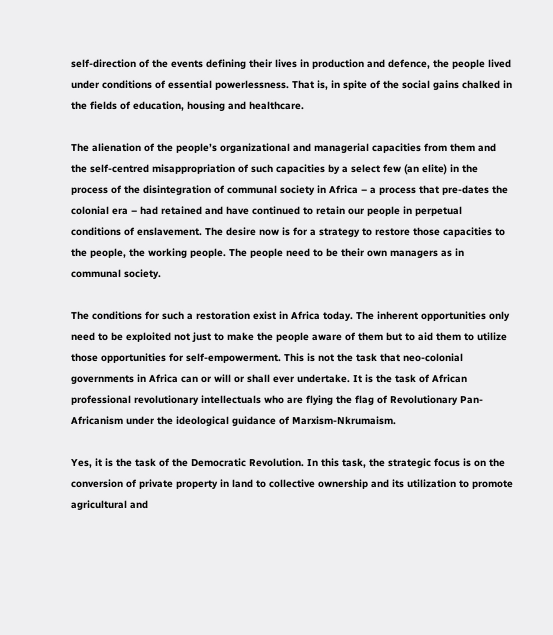self-direction of the events defining their lives in production and defence, the people lived under conditions of essential powerlessness. That is, in spite of the social gains chalked in the fields of education, housing and healthcare.

The alienation of the people’s organizational and managerial capacities from them and the self-centred misappropriation of such capacities by a select few (an elite) in the process of the disintegration of communal society in Africa – a process that pre-dates the colonial era – had retained and have continued to retain our people in perpetual conditions of enslavement. The desire now is for a strategy to restore those capacities to the people, the working people. The people need to be their own managers as in communal society.

The conditions for such a restoration exist in Africa today. The inherent opportunities only need to be exploited not just to make the people aware of them but to aid them to utilize those opportunities for self-empowerment. This is not the task that neo-colonial governments in Africa can or will or shall ever undertake. It is the task of African professional revolutionary intellectuals who are flying the flag of Revolutionary Pan-Africanism under the ideological guidance of Marxism-Nkrumaism.

Yes, it is the task of the Democratic Revolution. In this task, the strategic focus is on the conversion of private property in land to collective ownership and its utilization to promote agricultural and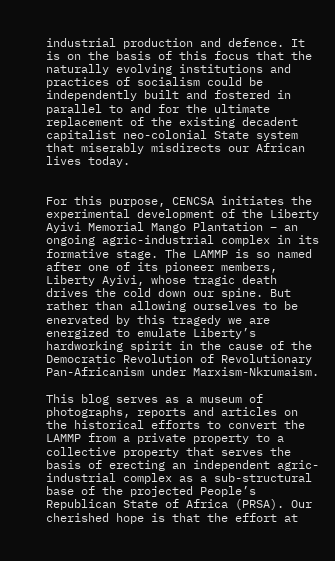industrial production and defence. It is on the basis of this focus that the naturally evolving institutions and practices of socialism could be independently built and fostered in parallel to and for the ultimate replacement of the existing decadent capitalist neo-colonial State system that miserably misdirects our African lives today.


For this purpose, CENCSA initiates the experimental development of the Liberty Ayivi Memorial Mango Plantation – an ongoing agric-industrial complex in its formative stage. The LAMMP is so named after one of its pioneer members, Liberty Ayivi, whose tragic death drives the cold down our spine. But rather than allowing ourselves to be enervated by this tragedy we are energized to emulate Liberty’s hardworking spirit in the cause of the Democratic Revolution of Revolutionary Pan-Africanism under Marxism-Nkrumaism.

This blog serves as a museum of photographs, reports and articles on the historical efforts to convert the LAMMP from a private property to a collective property that serves the basis of erecting an independent agric-industrial complex as a sub-structural base of the projected People’s Republican State of Africa (PRSA). Our cherished hope is that the effort at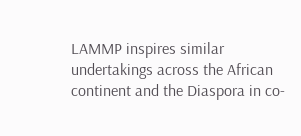LAMMP inspires similar undertakings across the African continent and the Diaspora in co-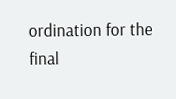ordination for the final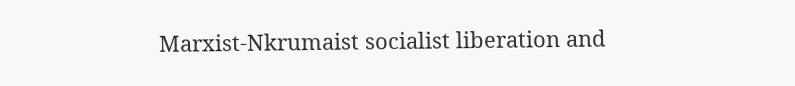Marxist-Nkrumaist socialist liberation and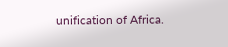unification of Africa.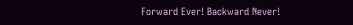Forward Ever! Backward Never!